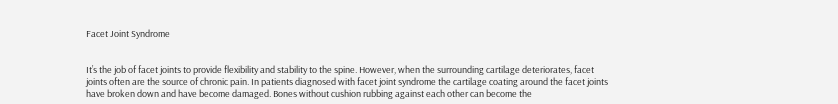Facet Joint Syndrome


It’s the job of facet joints to provide flexibility and stability to the spine. However, when the surrounding cartilage deteriorates, facet joints often are the source of chronic pain. In patients diagnosed with facet joint syndrome the cartilage coating around the facet joints have broken down and have become damaged. Bones without cushion rubbing against each other can become the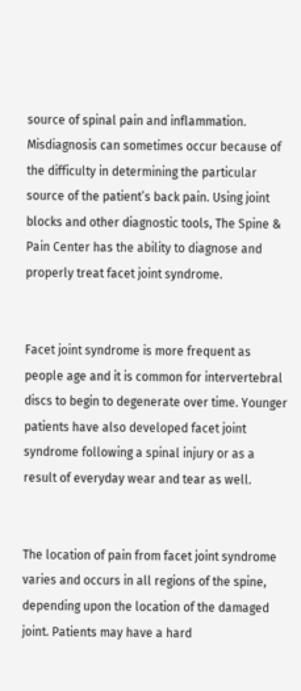source of spinal pain and inflammation. Misdiagnosis can sometimes occur because of the difficulty in determining the particular source of the patient’s back pain. Using joint blocks and other diagnostic tools, The Spine & Pain Center has the ability to diagnose and properly treat facet joint syndrome.


Facet joint syndrome is more frequent as people age and it is common for intervertebral discs to begin to degenerate over time. Younger patients have also developed facet joint syndrome following a spinal injury or as a result of everyday wear and tear as well.


The location of pain from facet joint syndrome varies and occurs in all regions of the spine, depending upon the location of the damaged joint. Patients may have a hard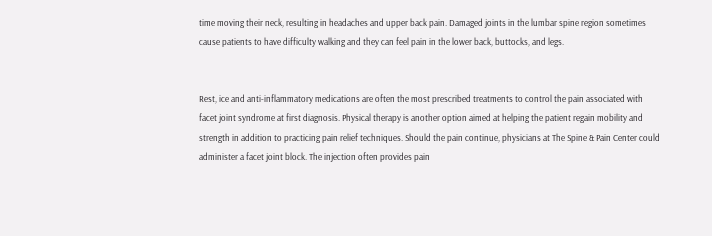time moving their neck, resulting in headaches and upper back pain. Damaged joints in the lumbar spine region sometimes cause patients to have difficulty walking and they can feel pain in the lower back, buttocks, and legs.


Rest, ice and anti-inflammatory medications are often the most prescribed treatments to control the pain associated with facet joint syndrome at first diagnosis. Physical therapy is another option aimed at helping the patient regain mobility and strength in addition to practicing pain relief techniques. Should the pain continue, physicians at The Spine & Pain Center could administer a facet joint block. The injection often provides pain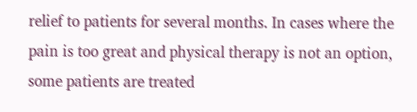relief to patients for several months. In cases where the pain is too great and physical therapy is not an option, some patients are treated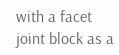with a facet joint block as a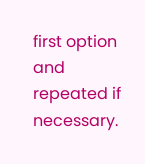first option and repeated if necessary.